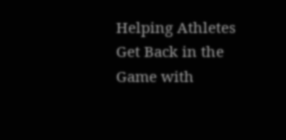Helping Athletes Get Back in the Game with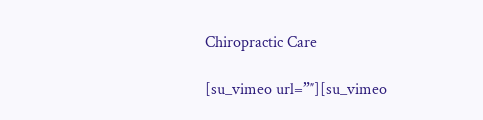Chiropractic Care

[su_vimeo url=”″][su_vimeo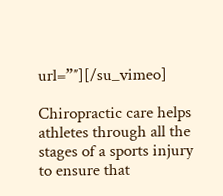url=”″][/su_vimeo]

Chiropractic care helps athletes through all the stages of a sports injury to ensure that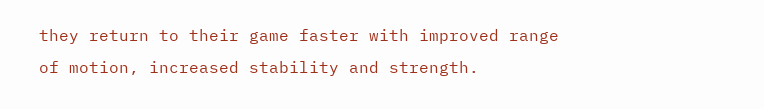they return to their game faster with improved range of motion, increased stability and strength.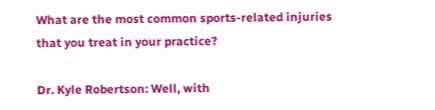What are the most common sports-related injuries that you treat in your practice?

Dr. Kyle Robertson: Well, with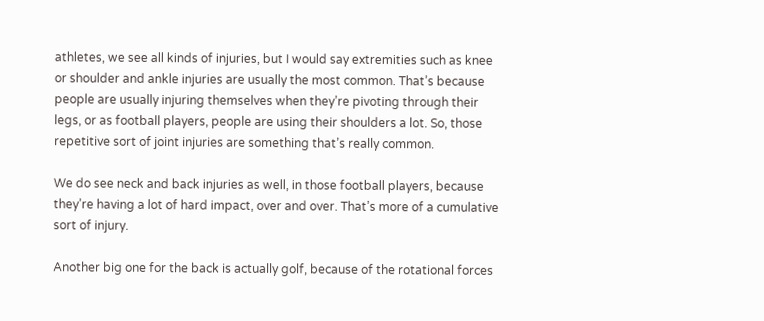athletes, we see all kinds of injuries, but I would say extremities such as knee or shoulder and ankle injuries are usually the most common. That’s because people are usually injuring themselves when they’re pivoting through their legs, or as football players, people are using their shoulders a lot. So, those repetitive sort of joint injuries are something that’s really common.

We do see neck and back injuries as well, in those football players, because they’re having a lot of hard impact, over and over. That’s more of a cumulative sort of injury.

Another big one for the back is actually golf, because of the rotational forces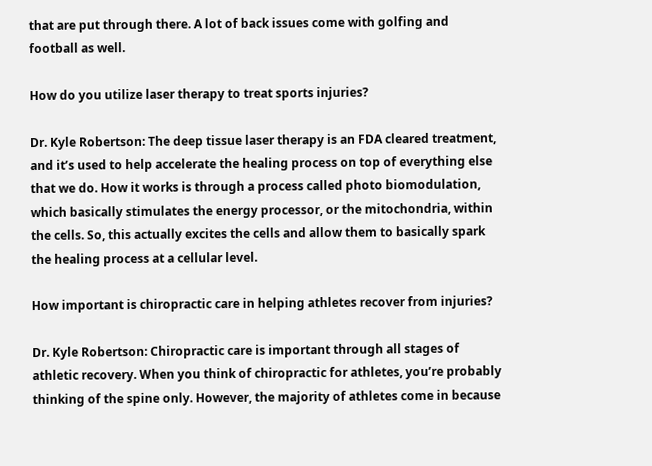that are put through there. A lot of back issues come with golfing and football as well.

How do you utilize laser therapy to treat sports injuries?

Dr. Kyle Robertson: The deep tissue laser therapy is an FDA cleared treatment, and it’s used to help accelerate the healing process on top of everything else that we do. How it works is through a process called photo biomodulation, which basically stimulates the energy processor, or the mitochondria, within the cells. So, this actually excites the cells and allow them to basically spark the healing process at a cellular level.

How important is chiropractic care in helping athletes recover from injuries?

Dr. Kyle Robertson: Chiropractic care is important through all stages of athletic recovery. When you think of chiropractic for athletes, you’re probably thinking of the spine only. However, the majority of athletes come in because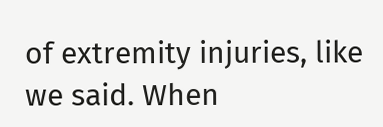of extremity injuries, like we said. When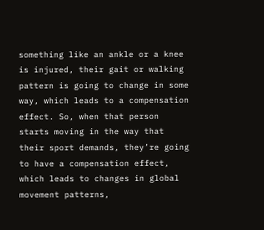something like an ankle or a knee is injured, their gait or walking pattern is going to change in some way, which leads to a compensation effect. So, when that person starts moving in the way that their sport demands, they’re going to have a compensation effect, which leads to changes in global movement patterns,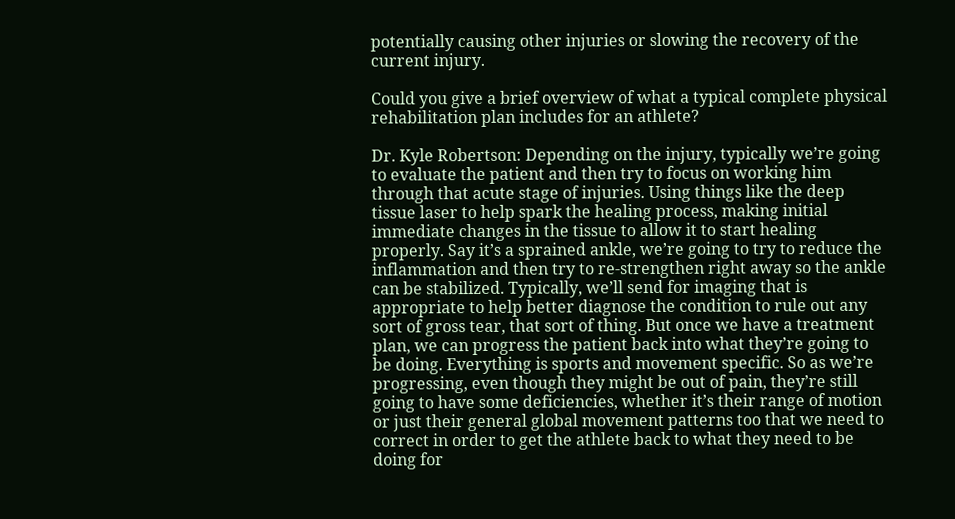potentially causing other injuries or slowing the recovery of the current injury.

Could you give a brief overview of what a typical complete physical rehabilitation plan includes for an athlete?

Dr. Kyle Robertson: Depending on the injury, typically we’re going to evaluate the patient and then try to focus on working him through that acute stage of injuries. Using things like the deep tissue laser to help spark the healing process, making initial immediate changes in the tissue to allow it to start healing properly. Say it’s a sprained ankle, we’re going to try to reduce the inflammation and then try to re-strengthen right away so the ankle can be stabilized. Typically, we’ll send for imaging that is appropriate to help better diagnose the condition to rule out any sort of gross tear, that sort of thing. But once we have a treatment plan, we can progress the patient back into what they’re going to be doing. Everything is sports and movement specific. So as we’re progressing, even though they might be out of pain, they’re still going to have some deficiencies, whether it’s their range of motion or just their general global movement patterns too that we need to correct in order to get the athlete back to what they need to be doing for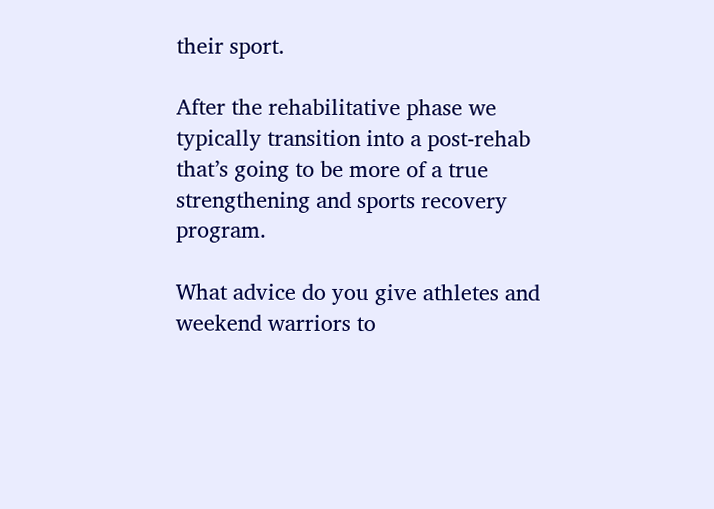their sport.

After the rehabilitative phase we typically transition into a post-rehab that’s going to be more of a true strengthening and sports recovery program.

What advice do you give athletes and weekend warriors to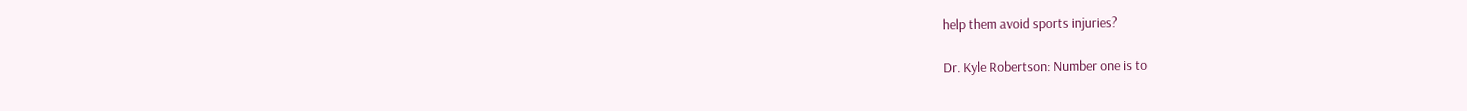help them avoid sports injuries?

Dr. Kyle Robertson: Number one is to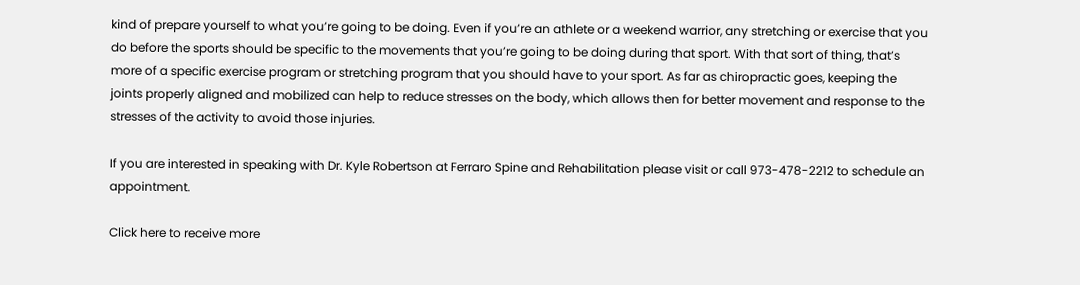kind of prepare yourself to what you’re going to be doing. Even if you’re an athlete or a weekend warrior, any stretching or exercise that you do before the sports should be specific to the movements that you’re going to be doing during that sport. With that sort of thing, that’s more of a specific exercise program or stretching program that you should have to your sport. As far as chiropractic goes, keeping the joints properly aligned and mobilized can help to reduce stresses on the body, which allows then for better movement and response to the stresses of the activity to avoid those injuries.

If you are interested in speaking with Dr. Kyle Robertson at Ferraro Spine and Rehabilitation please visit or call 973-478-2212 to schedule an appointment.

Click here to receive more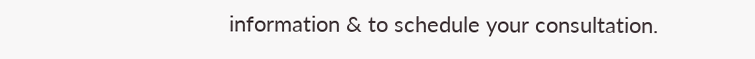information & to schedule your consultation.